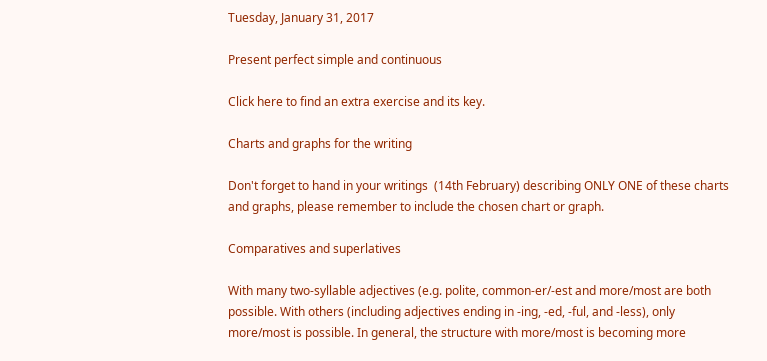Tuesday, January 31, 2017

Present perfect simple and continuous

Click here to find an extra exercise and its key.

Charts and graphs for the writing

Don't forget to hand in your writings  (14th February) describing ONLY ONE of these charts and graphs, please remember to include the chosen chart or graph.

Comparatives and superlatives

With many two-syllable adjectives (e.g. polite, common-er/-est and more/most are both possible. With others (including adjectives ending in -ing, -ed, -ful, and -less), only more/most is possible. In general, the structure with more/most is becoming more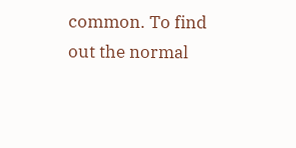common. To find out the normal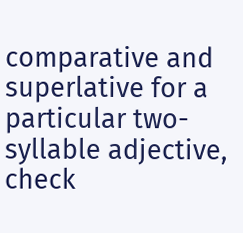comparative and superlative for a particular two-syllable adjective, check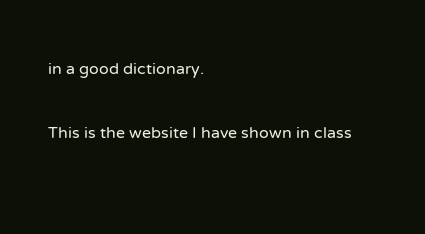in a good dictionary.

This is the website I have shown in class